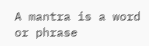A mantra is a word or phrase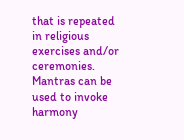that is repeated in religious exercises and/or ceremonies.  Mantras can be used to invoke harmony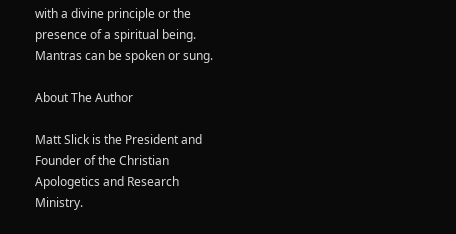with a divine principle or the presence of a spiritual being.  Mantras can be spoken or sung.

About The Author

Matt Slick is the President and Founder of the Christian Apologetics and Research Ministry.